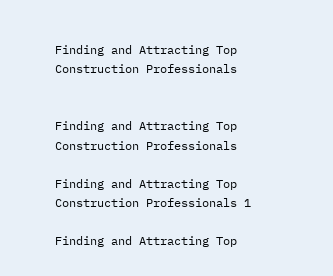Finding and Attracting Top Construction Professionals


Finding and Attracting Top Construction Professionals

Finding and Attracting Top Construction Professionals 1

Finding and Attracting Top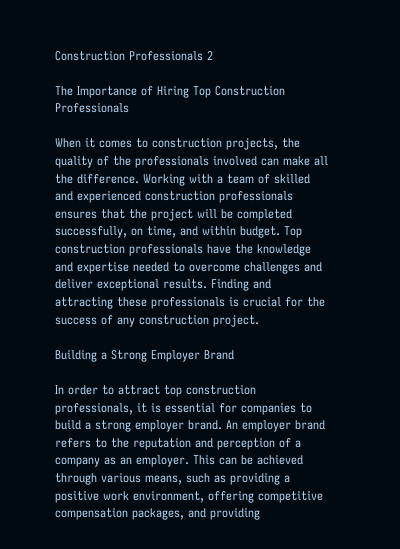Construction Professionals 2

The Importance of Hiring Top Construction Professionals

When it comes to construction projects, the quality of the professionals involved can make all the difference. Working with a team of skilled and experienced construction professionals ensures that the project will be completed successfully, on time, and within budget. Top construction professionals have the knowledge and expertise needed to overcome challenges and deliver exceptional results. Finding and attracting these professionals is crucial for the success of any construction project.

Building a Strong Employer Brand

In order to attract top construction professionals, it is essential for companies to build a strong employer brand. An employer brand refers to the reputation and perception of a company as an employer. This can be achieved through various means, such as providing a positive work environment, offering competitive compensation packages, and providing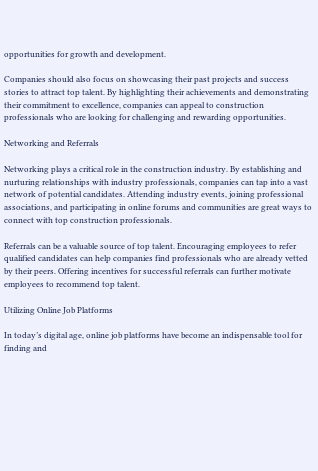opportunities for growth and development.

Companies should also focus on showcasing their past projects and success stories to attract top talent. By highlighting their achievements and demonstrating their commitment to excellence, companies can appeal to construction professionals who are looking for challenging and rewarding opportunities.

Networking and Referrals

Networking plays a critical role in the construction industry. By establishing and nurturing relationships with industry professionals, companies can tap into a vast network of potential candidates. Attending industry events, joining professional associations, and participating in online forums and communities are great ways to connect with top construction professionals.

Referrals can be a valuable source of top talent. Encouraging employees to refer qualified candidates can help companies find professionals who are already vetted by their peers. Offering incentives for successful referrals can further motivate employees to recommend top talent.

Utilizing Online Job Platforms

In today’s digital age, online job platforms have become an indispensable tool for finding and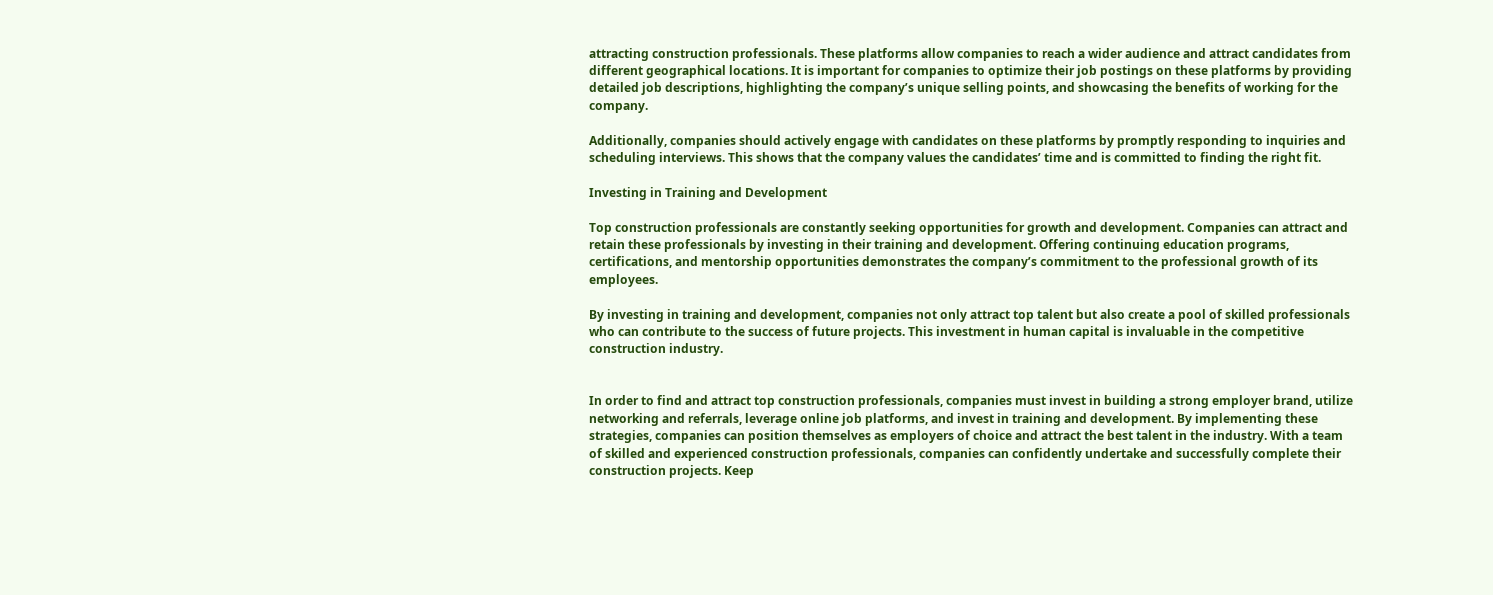attracting construction professionals. These platforms allow companies to reach a wider audience and attract candidates from different geographical locations. It is important for companies to optimize their job postings on these platforms by providing detailed job descriptions, highlighting the company’s unique selling points, and showcasing the benefits of working for the company.

Additionally, companies should actively engage with candidates on these platforms by promptly responding to inquiries and scheduling interviews. This shows that the company values the candidates’ time and is committed to finding the right fit.

Investing in Training and Development

Top construction professionals are constantly seeking opportunities for growth and development. Companies can attract and retain these professionals by investing in their training and development. Offering continuing education programs, certifications, and mentorship opportunities demonstrates the company’s commitment to the professional growth of its employees.

By investing in training and development, companies not only attract top talent but also create a pool of skilled professionals who can contribute to the success of future projects. This investment in human capital is invaluable in the competitive construction industry.


In order to find and attract top construction professionals, companies must invest in building a strong employer brand, utilize networking and referrals, leverage online job platforms, and invest in training and development. By implementing these strategies, companies can position themselves as employers of choice and attract the best talent in the industry. With a team of skilled and experienced construction professionals, companies can confidently undertake and successfully complete their construction projects. Keep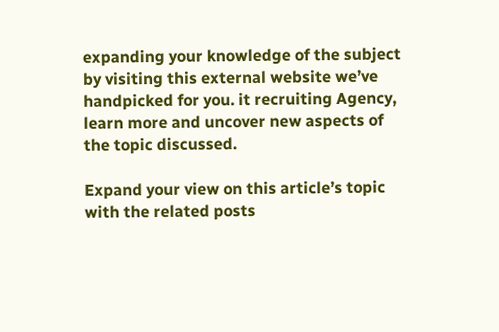expanding your knowledge of the subject by visiting this external website we’ve handpicked for you. it recruiting Agency, learn more and uncover new aspects of the topic discussed.

Expand your view on this article’s topic with the related posts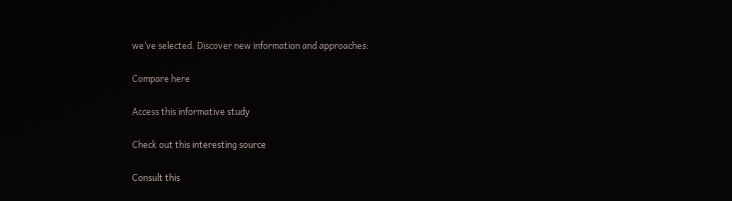we’ve selected. Discover new information and approaches:

Compare here

Access this informative study

Check out this interesting source

Consult this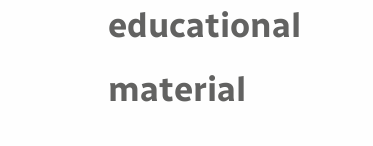educational material